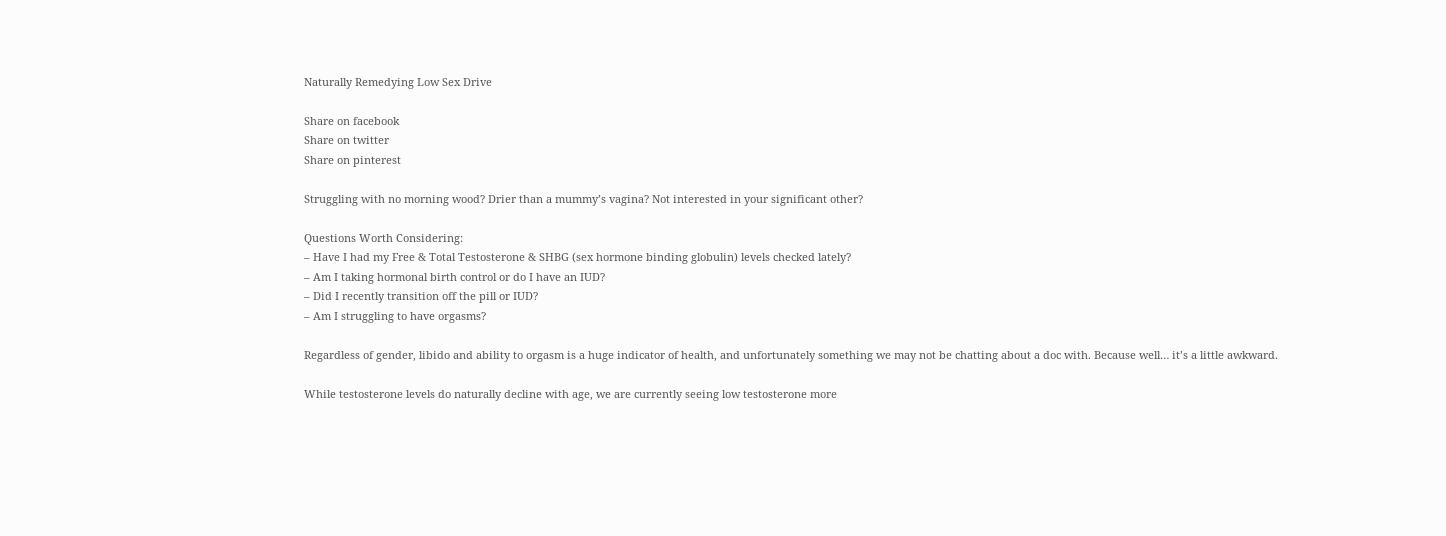Naturally Remedying Low Sex Drive

Share on facebook
Share on twitter
Share on pinterest

Struggling with no morning wood? Drier than a mummy’s vagina? Not interested in your significant other?

Questions Worth Considering:
– Have I had my Free & Total Testosterone & SHBG (sex hormone binding globulin) levels checked lately?
– Am I taking hormonal birth control or do I have an IUD?
– Did I recently transition off the pill or IUD?
– Am I struggling to have orgasms?

Regardless of gender, libido and ability to orgasm is a huge indicator of health, and unfortunately something we may not be chatting about a doc with. Because well… it’s a little awkward.

While testosterone levels do naturally decline with age, we are currently seeing low testosterone more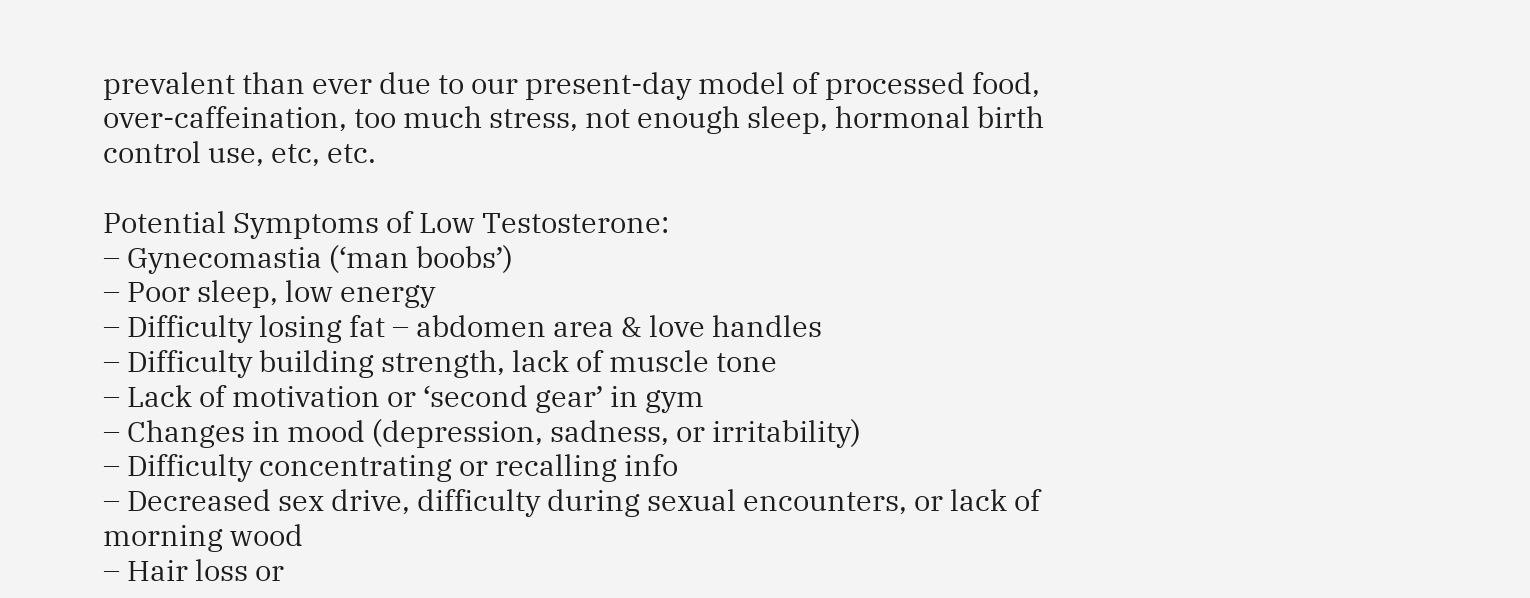prevalent than ever due to our present-day model of processed food, over-caffeination, too much stress, not enough sleep, hormonal birth control use, etc, etc.

Potential Symptoms of Low Testosterone:
– Gynecomastia (‘man boobs’)
– Poor sleep, low energy
– Difficulty losing fat – abdomen area & love handles
– Difficulty building strength, lack of muscle tone
– Lack of motivation or ‘second gear’ in gym
– Changes in mood (depression, sadness, or irritability)
– Difficulty concentrating or recalling info
– Decreased sex drive, difficulty during sexual encounters, or lack of morning wood
– Hair loss or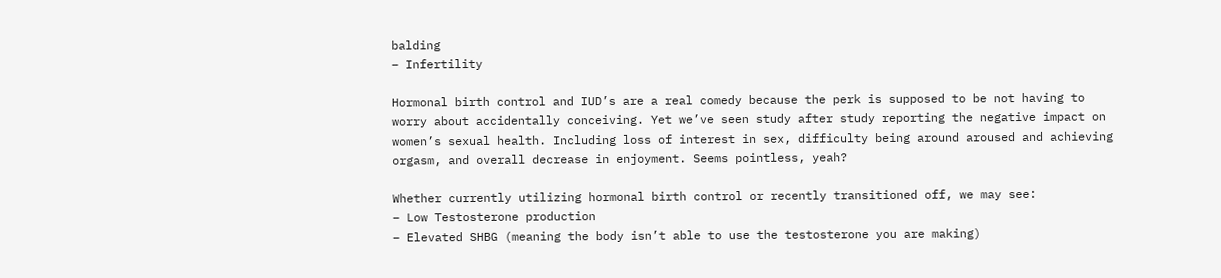balding
– Infertility

Hormonal birth control and IUD’s are a real comedy because the perk is supposed to be not having to worry about accidentally conceiving. Yet we’ve seen study after study reporting the negative impact on women’s sexual health. Including loss of interest in sex, difficulty being around aroused and achieving orgasm, and overall decrease in enjoyment. Seems pointless, yeah?

Whether currently utilizing hormonal birth control or recently transitioned off, we may see:
– Low Testosterone production
– Elevated SHBG (meaning the body isn’t able to use the testosterone you are making)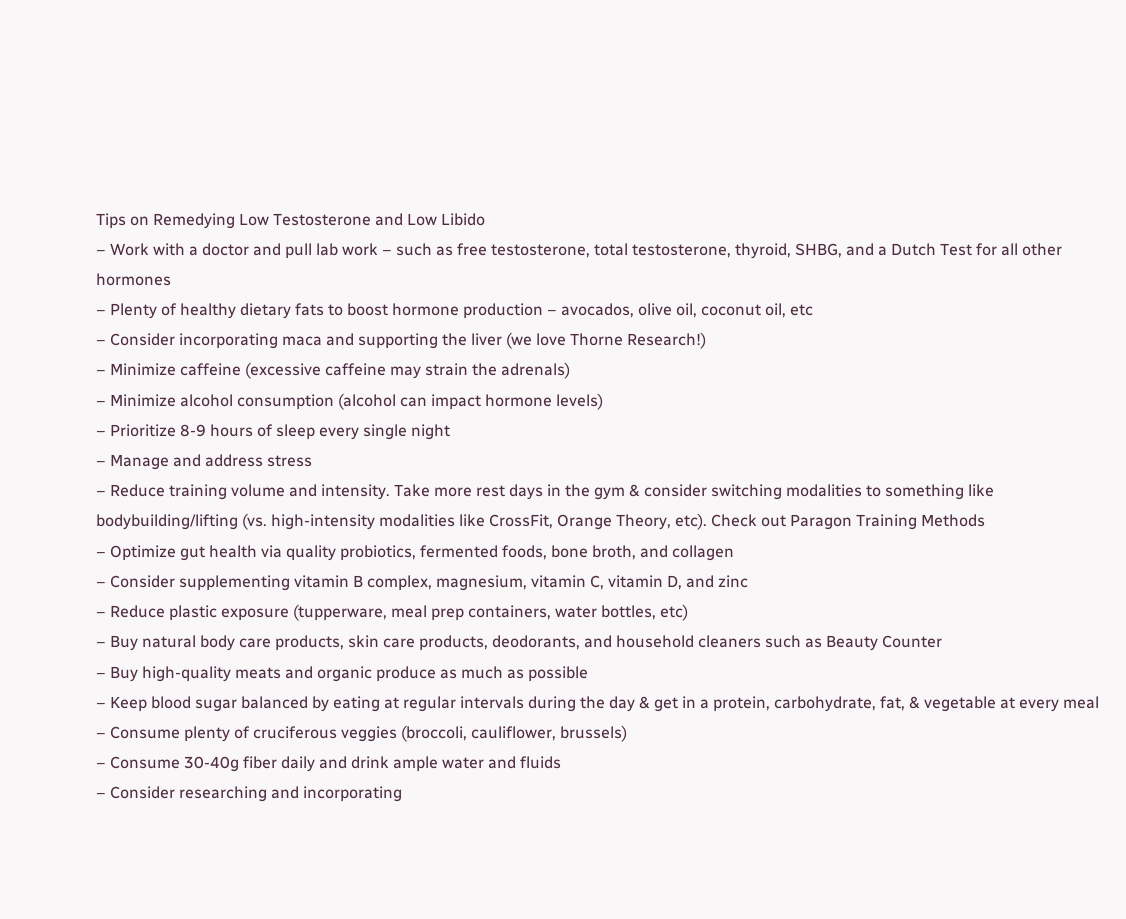Tips on Remedying Low Testosterone and Low Libido
– Work with a doctor and pull lab work – such as free testosterone, total testosterone, thyroid, SHBG, and a Dutch Test for all other hormones
– Plenty of healthy dietary fats to boost hormone production – avocados, olive oil, coconut oil, etc
– Consider incorporating maca and supporting the liver (we love Thorne Research!)
– Minimize caffeine (excessive caffeine may strain the adrenals)
– Minimize alcohol consumption (alcohol can impact hormone levels)
– Prioritize 8-9 hours of sleep every single night
– Manage and address stress
– Reduce training volume and intensity. Take more rest days in the gym & consider switching modalities to something like bodybuilding/lifting (vs. high-intensity modalities like CrossFit, Orange Theory, etc). Check out Paragon Training Methods
– Optimize gut health via quality probiotics, fermented foods, bone broth, and collagen
– Consider supplementing vitamin B complex, magnesium, vitamin C, vitamin D, and zinc
– Reduce plastic exposure (tupperware, meal prep containers, water bottles, etc)
– Buy natural body care products, skin care products, deodorants, and household cleaners such as Beauty Counter
– Buy high-quality meats and organic produce as much as possible
– Keep blood sugar balanced by eating at regular intervals during the day & get in a protein, carbohydrate, fat, & vegetable at every meal
– Consume plenty of cruciferous veggies (broccoli, cauliflower, brussels)
– Consume 30-40g fiber daily and drink ample water and fluids
– Consider researching and incorporating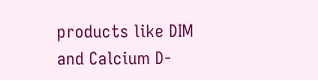products like DIM and Calcium D-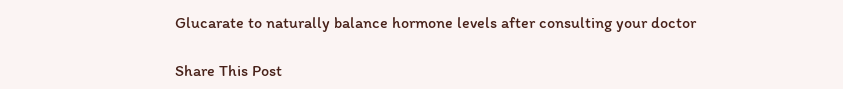Glucarate to naturally balance hormone levels after consulting your doctor

Share This Post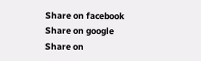Share on facebook
Share on google
Share on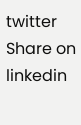twitter
Share on linkedin